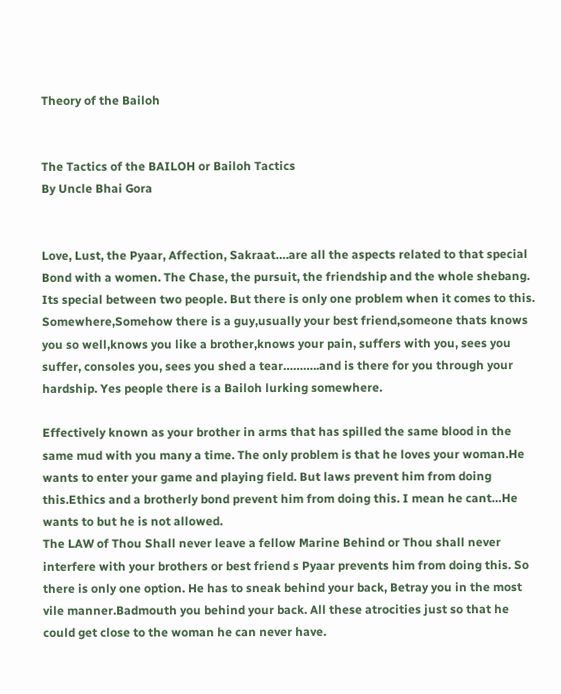Theory of the Bailoh


The Tactics of the BAILOH or Bailoh Tactics
By Uncle Bhai Gora


Love, Lust, the Pyaar, Affection, Sakraat….are all the aspects related to that special Bond with a women. The Chase, the pursuit, the friendship and the whole shebang. Its special between two people. But there is only one problem when it comes to this. Somewhere,Somehow there is a guy,usually your best friend,someone thats knows you so well,knows you like a brother,knows your pain, suffers with you, sees you suffer, consoles you, sees you shed a tear………..and is there for you through your hardship. Yes people there is a Bailoh lurking somewhere.

Effectively known as your brother in arms that has spilled the same blood in the same mud with you many a time. The only problem is that he loves your woman.He wants to enter your game and playing field. But laws prevent him from doing this.Ethics and a brotherly bond prevent him from doing this. I mean he cant…He wants to but he is not allowed.
The LAW of Thou Shall never leave a fellow Marine Behind or Thou shall never interfere with your brothers or best friend s Pyaar prevents him from doing this. So there is only one option. He has to sneak behind your back, Betray you in the most vile manner.Badmouth you behind your back. All these atrocities just so that he could get close to the woman he can never have.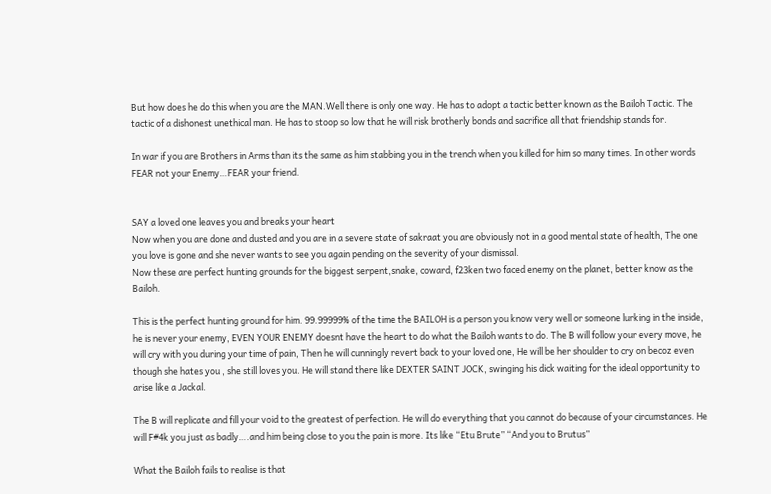But how does he do this when you are the MAN.Well there is only one way. He has to adopt a tactic better known as the Bailoh Tactic. The tactic of a dishonest unethical man. He has to stoop so low that he will risk brotherly bonds and sacrifice all that friendship stands for.

In war if you are Brothers in Arms than its the same as him stabbing you in the trench when you killed for him so many times. In other words FEAR not your Enemy…FEAR your friend.


SAY a loved one leaves you and breaks your heart
Now when you are done and dusted and you are in a severe state of sakraat you are obviously not in a good mental state of health, The one you love is gone and she never wants to see you again pending on the severity of your dismissal.
Now these are perfect hunting grounds for the biggest serpent,snake, coward, f23ken two faced enemy on the planet, better know as the Bailoh.

This is the perfect hunting ground for him. 99.99999% of the time the BAILOH is a person you know very well or someone lurking in the inside, he is never your enemy, EVEN YOUR ENEMY doesnt have the heart to do what the Bailoh wants to do. The B will follow your every move, he will cry with you during your time of pain, Then he will cunningly revert back to your loved one, He will be her shoulder to cry on becoz even though she hates you , she still loves you. He will stand there like DEXTER SAINT JOCK, swinging his dick waiting for the ideal opportunity to arise like a Jackal.

The B will replicate and fill your void to the greatest of perfection. He will do everything that you cannot do because of your circumstances. He will F#4k you just as badly….and him being close to you the pain is more. Its like “Etu Brute” “And you to Brutus”

What the Bailoh fails to realise is that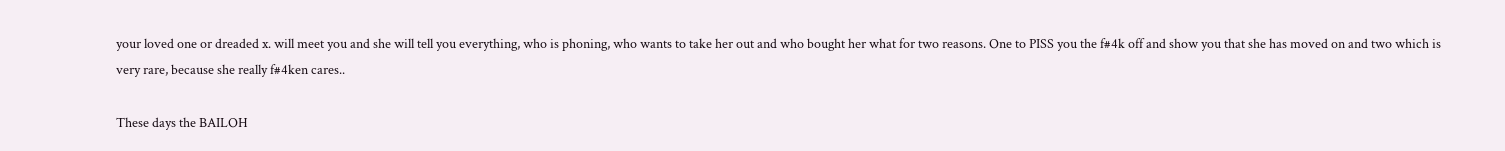your loved one or dreaded x. will meet you and she will tell you everything, who is phoning, who wants to take her out and who bought her what for two reasons. One to PISS you the f#4k off and show you that she has moved on and two which is very rare, because she really f#4ken cares..

These days the BAILOH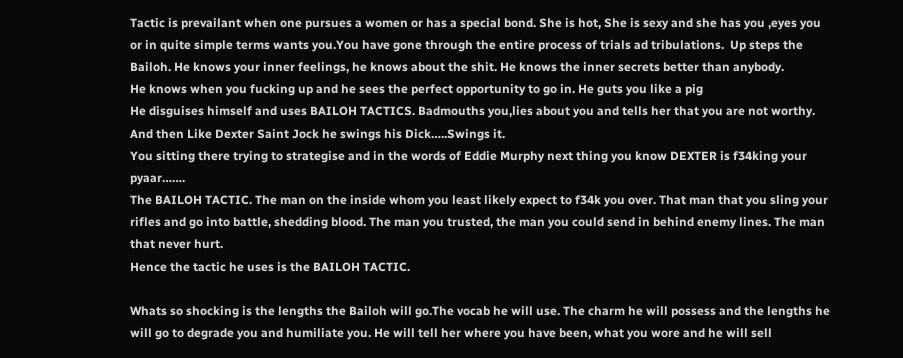Tactic is prevailant when one pursues a women or has a special bond. She is hot, She is sexy and she has you ,eyes you or in quite simple terms wants you.You have gone through the entire process of trials ad tribulations.  Up steps the Bailoh. He knows your inner feelings, he knows about the shit. He knows the inner secrets better than anybody.
He knows when you fucking up and he sees the perfect opportunity to go in. He guts you like a pig
He disguises himself and uses BAILOH TACTICS. Badmouths you,lies about you and tells her that you are not worthy.
And then Like Dexter Saint Jock he swings his Dick…..Swings it.
You sitting there trying to strategise and in the words of Eddie Murphy next thing you know DEXTER is f34king your pyaar…….
The BAILOH TACTIC. The man on the inside whom you least likely expect to f34k you over. That man that you sling your rifles and go into battle, shedding blood. The man you trusted, the man you could send in behind enemy lines. The man that never hurt.
Hence the tactic he uses is the BAILOH TACTIC.

Whats so shocking is the lengths the Bailoh will go.The vocab he will use. The charm he will possess and the lengths he will go to degrade you and humiliate you. He will tell her where you have been, what you wore and he will sell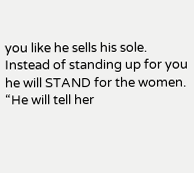you like he sells his sole. Instead of standing up for you he will STAND for the women.
“He will tell her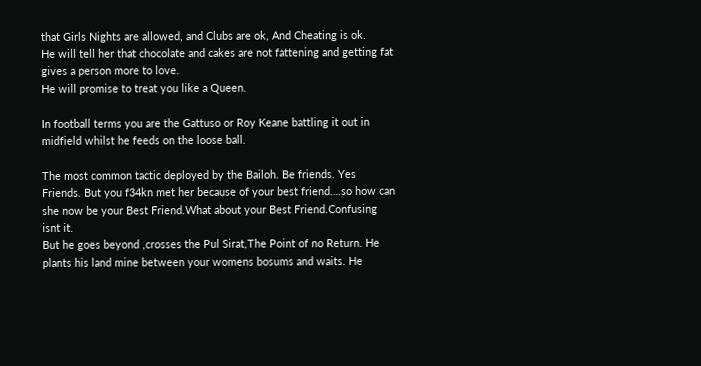that Girls Nights are allowed, and Clubs are ok, And Cheating is ok.
He will tell her that chocolate and cakes are not fattening and getting fat gives a person more to love.
He will promise to treat you like a Queen.

In football terms you are the Gattuso or Roy Keane battling it out in midfield whilst he feeds on the loose ball.

The most common tactic deployed by the Bailoh. Be friends. Yes Friends. But you f34kn met her because of your best friend….so how can she now be your Best Friend.What about your Best Friend.Confusing isnt it.
But he goes beyond ,crosses the Pul Sirat,The Point of no Return. He plants his land mine between your womens bosums and waits. He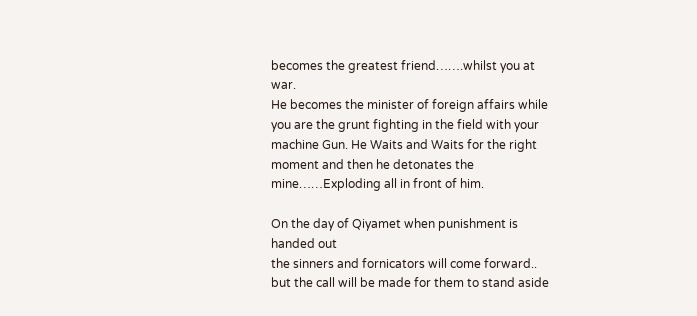becomes the greatest friend…….whilst you at war.
He becomes the minister of foreign affairs while you are the grunt fighting in the field with your machine Gun. He Waits and Waits for the right moment and then he detonates the mine……Exploding all in front of him.

On the day of Qiyamet when punishment is handed out
the sinners and fornicators will come forward..
but the call will be made for them to stand aside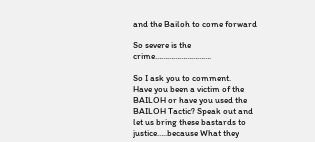and the Bailoh to come forward

So severe is the crime……………………….

So I ask you to comment.
Have you been a victim of the BAILOH or have you used the BAILOH Tactic? Speak out and let us bring these bastards to justice…..because What they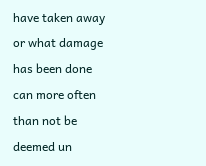have taken away or what damage has been done can more often than not be deemed un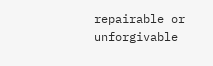repairable or unforgivable